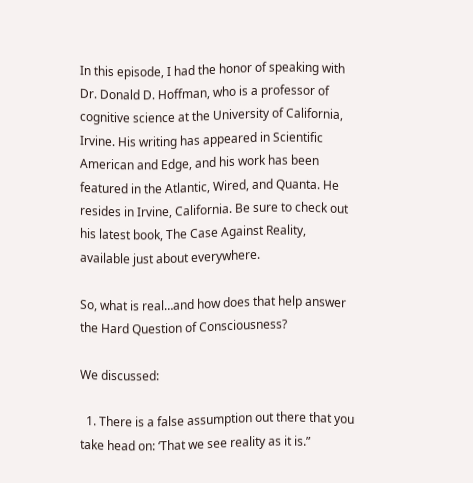In this episode, I had the honor of speaking with Dr. Donald D. Hoffman, who is a professor of cognitive science at the University of California, Irvine. His writing has appeared in Scientific American and Edge, and his work has been featured in the Atlantic, Wired, and Quanta. He resides in Irvine, California. Be sure to check out his latest book, The Case Against Reality, available just about everywhere.

So, what is real…and how does that help answer the Hard Question of Consciousness?

We discussed:

  1. There is a false assumption out there that you take head on: ‘That we see reality as it is.”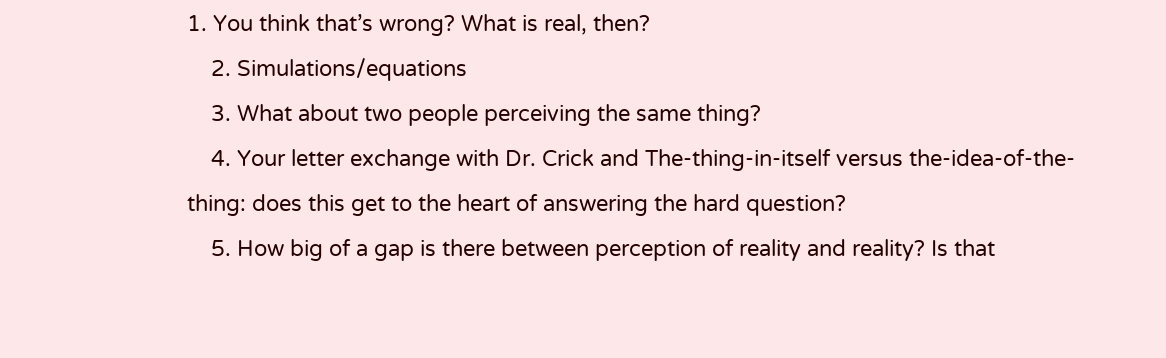1. You think that’s wrong? What is real, then?
    2. Simulations/equations
    3. What about two people perceiving the same thing?
    4. Your letter exchange with Dr. Crick and The-thing-in-itself versus the-idea-of-the-thing: does this get to the heart of answering the hard question?
    5. How big of a gap is there between perception of reality and reality? Is that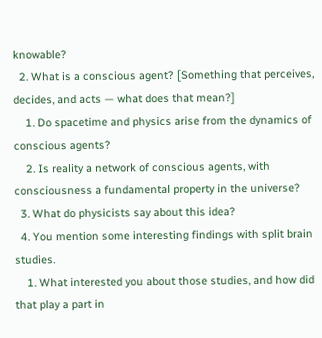knowable?
  2. What is a conscious agent? [Something that perceives, decides, and acts — what does that mean?]
    1. Do spacetime and physics arise from the dynamics of conscious agents?
    2. Is reality a network of conscious agents, with consciousness a fundamental property in the universe?
  3. What do physicists say about this idea?
  4. You mention some interesting findings with split brain studies.
    1. What interested you about those studies, and how did that play a part in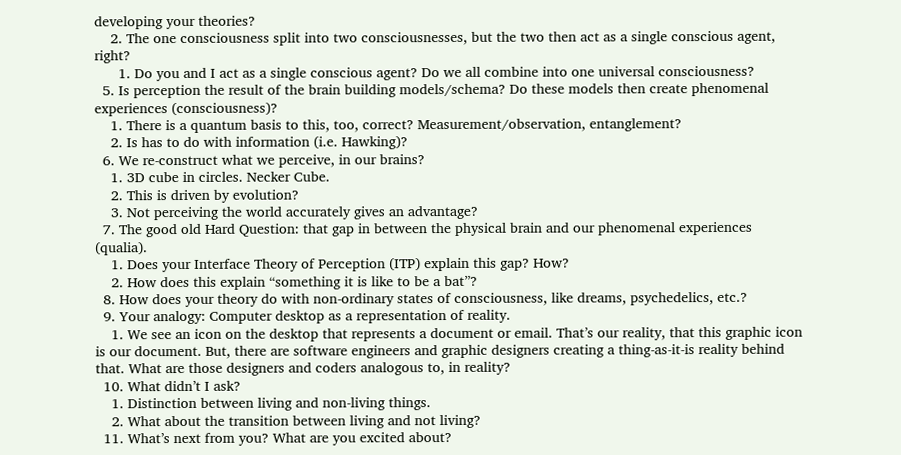developing your theories?
    2. The one consciousness split into two consciousnesses, but the two then act as a single conscious agent, right?
      1. Do you and I act as a single conscious agent? Do we all combine into one universal consciousness?
  5. Is perception the result of the brain building models/schema? Do these models then create phenomenal experiences (consciousness)?
    1. There is a quantum basis to this, too, correct? Measurement/observation, entanglement?
    2. Is has to do with information (i.e. Hawking)?
  6. We re-construct what we perceive, in our brains?
    1. 3D cube in circles. Necker Cube.
    2. This is driven by evolution?
    3. Not perceiving the world accurately gives an advantage?
  7. The good old Hard Question: that gap in between the physical brain and our phenomenal experiences (qualia).
    1. Does your Interface Theory of Perception (ITP) explain this gap? How?
    2. How does this explain “something it is like to be a bat”?
  8. How does your theory do with non-ordinary states of consciousness, like dreams, psychedelics, etc.?
  9. Your analogy: Computer desktop as a representation of reality.
    1. We see an icon on the desktop that represents a document or email. That’s our reality, that this graphic icon is our document. But, there are software engineers and graphic designers creating a thing-as-it-is reality behind that. What are those designers and coders analogous to, in reality?
  10. What didn’t I ask?
    1. Distinction between living and non-living things.
    2. What about the transition between living and not living?
  11. What’s next from you? What are you excited about?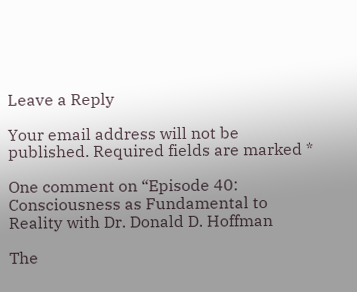Leave a Reply

Your email address will not be published. Required fields are marked *

One comment on “Episode 40: Consciousness as Fundamental to Reality with Dr. Donald D. Hoffman

The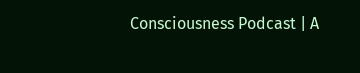Consciousness Podcast | A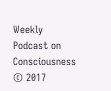Weekly Podcast on Consciousness © 2017